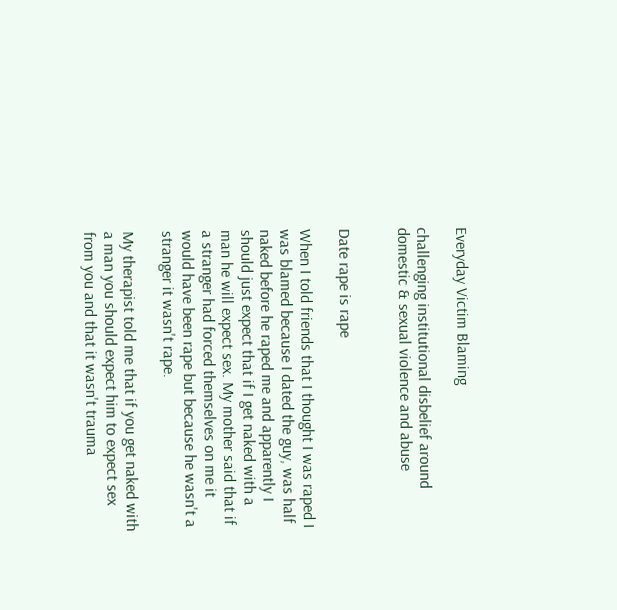Everyday Victim Blaming

challenging institutional disbelief around domestic & sexual violence and abuse


Date rape is rape

When I told friends that I thought I was raped I was blamed because I dated the guy, was half naked before he raped me and apparently I should just expect that if I get naked with a man he will expect sex. My mother said that if a stranger had forced themselves on me it would have been rape but because he wasn't a stranger it wasn't rape.

My therapist told me that if you get naked with a man you should expect him to expect sex from you and that it wasn't trauma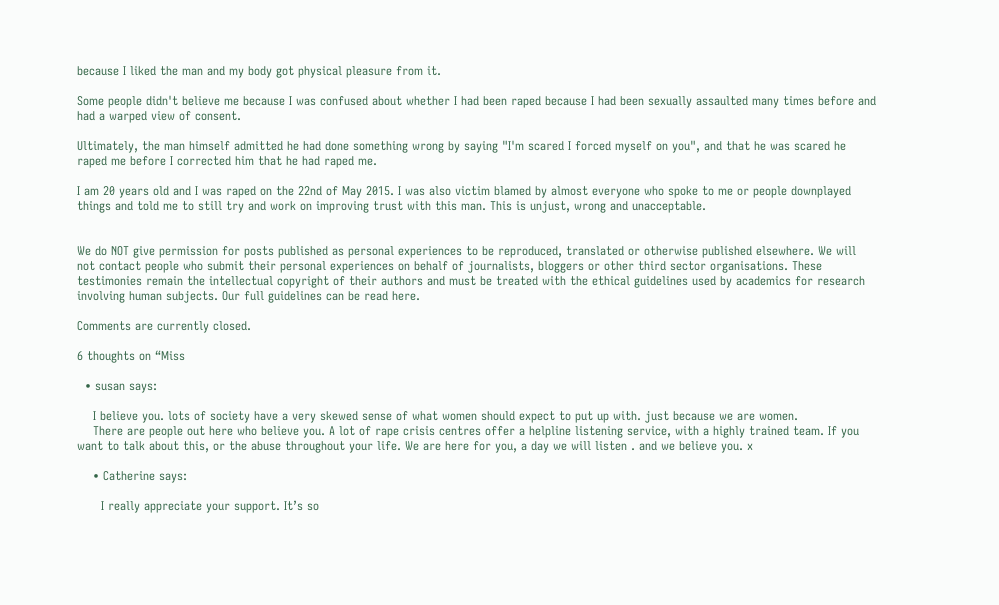because I liked the man and my body got physical pleasure from it.

Some people didn't believe me because I was confused about whether I had been raped because I had been sexually assaulted many times before and had a warped view of consent.

Ultimately, the man himself admitted he had done something wrong by saying "I'm scared I forced myself on you", and that he was scared he raped me before I corrected him that he had raped me.

I am 20 years old and I was raped on the 22nd of May 2015. I was also victim blamed by almost everyone who spoke to me or people downplayed things and told me to still try and work on improving trust with this man. This is unjust, wrong and unacceptable.


We do NOT give permission for posts published as personal experiences to be reproduced, translated or otherwise published elsewhere. We will not contact people who submit their personal experiences on behalf of journalists, bloggers or other third sector organisations. These testimonies remain the intellectual copyright of their authors and must be treated with the ethical guidelines used by academics for research involving human subjects. Our full guidelines can be read here.

Comments are currently closed.

6 thoughts on “Miss

  • susan says:

    I believe you. lots of society have a very skewed sense of what women should expect to put up with. just because we are women.
    There are people out here who believe you. A lot of rape crisis centres offer a helpline listening service, with a highly trained team. If you want to talk about this, or the abuse throughout your life. We are here for you, a day we will listen . and we believe you. x

    • Catherine says:

      I really appreciate your support. It’s so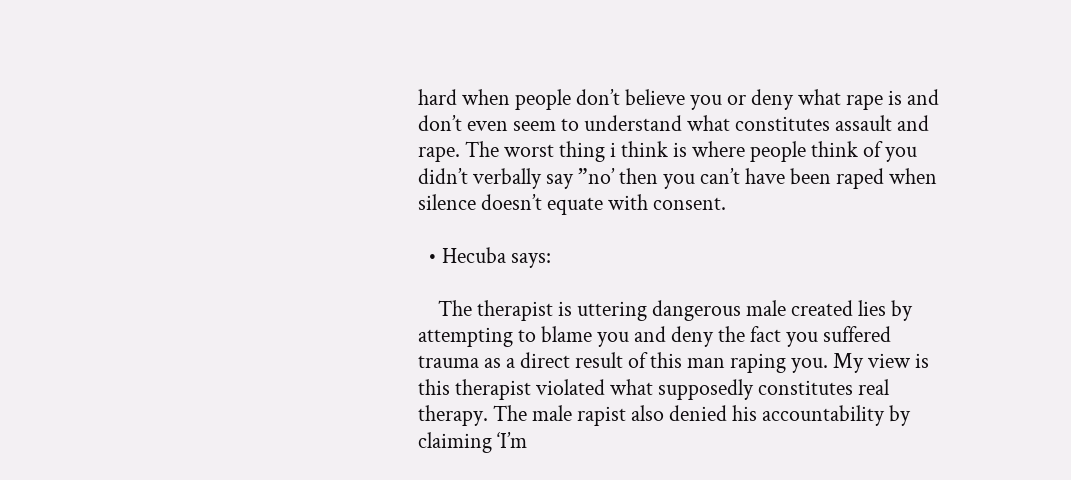hard when people don’t believe you or deny what rape is and don’t even seem to understand what constitutes assault and rape. The worst thing i think is where people think of you didn’t verbally say ”no’ then you can’t have been raped when silence doesn’t equate with consent.

  • Hecuba says:

    The therapist is uttering dangerous male created lies by attempting to blame you and deny the fact you suffered trauma as a direct result of this man raping you. My view is this therapist violated what supposedly constitutes real therapy. The male rapist also denied his accountability by claiming ‘I’m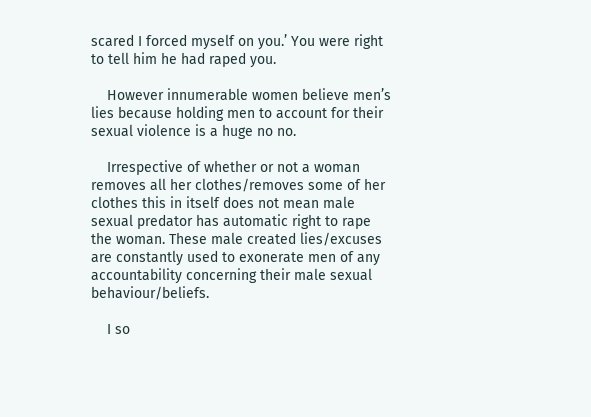scared I forced myself on you.’ You were right to tell him he had raped you.

    However innumerable women believe men’s lies because holding men to account for their sexual violence is a huge no no.

    Irrespective of whether or not a woman removes all her clothes/removes some of her clothes this in itself does not mean male sexual predator has automatic right to rape the woman. These male created lies/excuses are constantly used to exonerate men of any accountability concerning their male sexual behaviour/beliefs.

    I so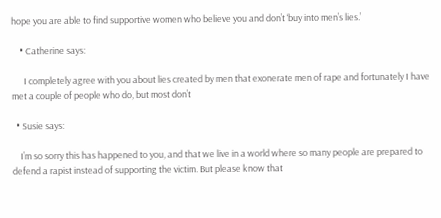hope you are able to find supportive women who believe you and don’t ‘buy into men’s lies.’

    • Catherine says:

      I completely agree with you about lies created by men that exonerate men of rape and fortunately I have met a couple of people who do, but most don’t

  • Susie says:

    I’m so sorry this has happened to you, and that we live in a world where so many people are prepared to defend a rapist instead of supporting the victim. But please know that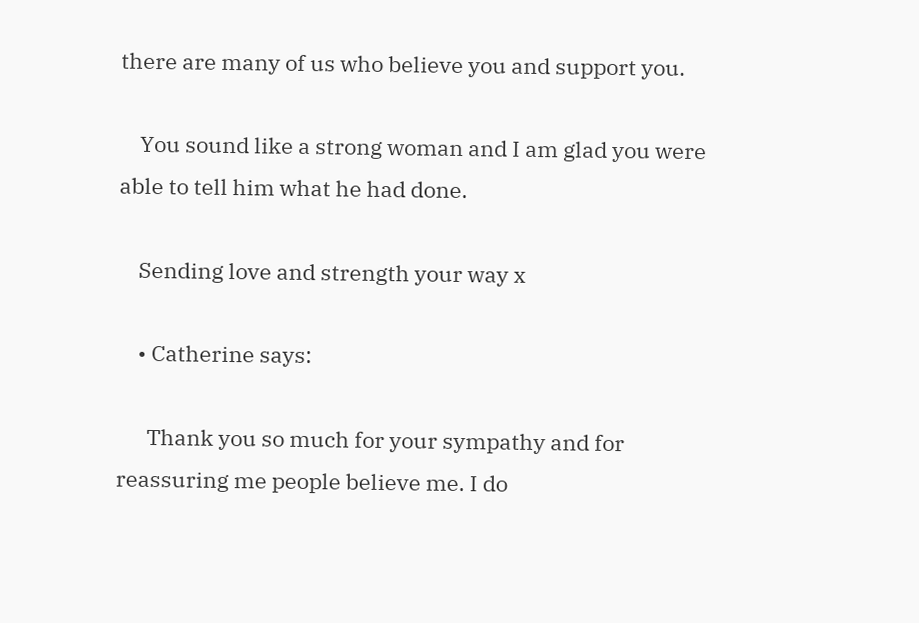there are many of us who believe you and support you.

    You sound like a strong woman and I am glad you were able to tell him what he had done.

    Sending love and strength your way x

    • Catherine says:

      Thank you so much for your sympathy and for reassuring me people believe me. I do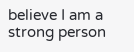believe I am a strong person